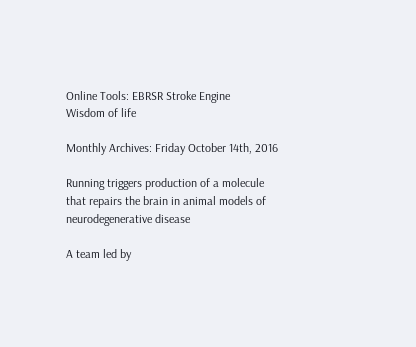Online Tools: EBRSR Stroke Engine
Wisdom of life

Monthly Archives: Friday October 14th, 2016

Running triggers production of a molecule that repairs the brain in animal models of neurodegenerative disease

A team led by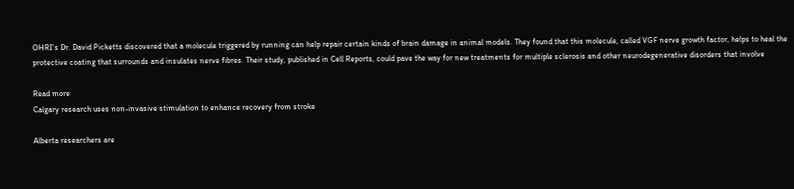OHRI's Dr. David Picketts discovered that a molecule triggered by running can help repair certain kinds of brain damage in animal models. They found that this molecule, called VGF nerve growth factor, helps to heal the protective coating that surrounds and insulates nerve fibres. Their study, published in Cell Reports, could pave the way for new treatments for multiple sclerosis and other neurodegenerative disorders that involve

Read more
Calgary research uses non-invasive stimulation to enhance recovery from stroke

Alberta researchers are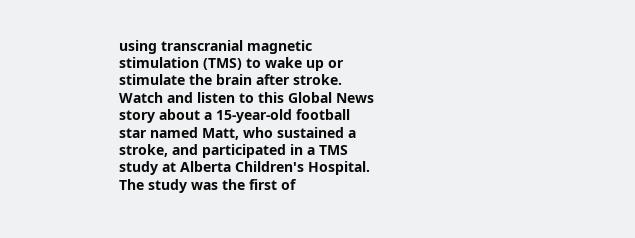using transcranial magnetic stimulation (TMS) to wake up or stimulate the brain after stroke. Watch and listen to this Global News story about a 15-year-old football star named Matt, who sustained a stroke, and participated in a TMS study at Alberta Children's Hospital. The study was the first of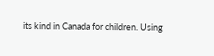its kind in Canada for children. Using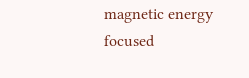magnetic energy focused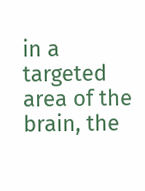in a targeted area of the brain, the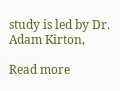study is led by Dr. Adam Kirton,

Read more